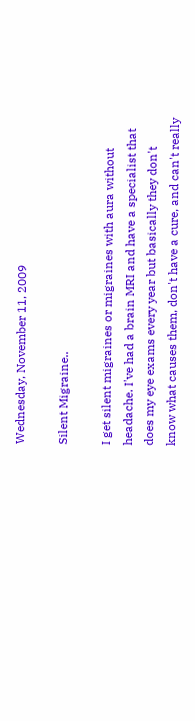Wednesday, November 11, 2009

Silent Migraine..

I get silent migraines or migraines with aura without headache. I've had a brain MRI and have a specialist that does my eye exams every year but basically they don't know what causes them, don't have a cure, and can't really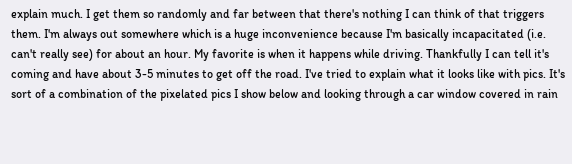explain much. I get them so randomly and far between that there's nothing I can think of that triggers them. I'm always out somewhere which is a huge inconvenience because I'm basically incapacitated (i.e. can't really see) for about an hour. My favorite is when it happens while driving. Thankfully I can tell it's coming and have about 3-5 minutes to get off the road. I've tried to explain what it looks like with pics. It's sort of a combination of the pixelated pics I show below and looking through a car window covered in rain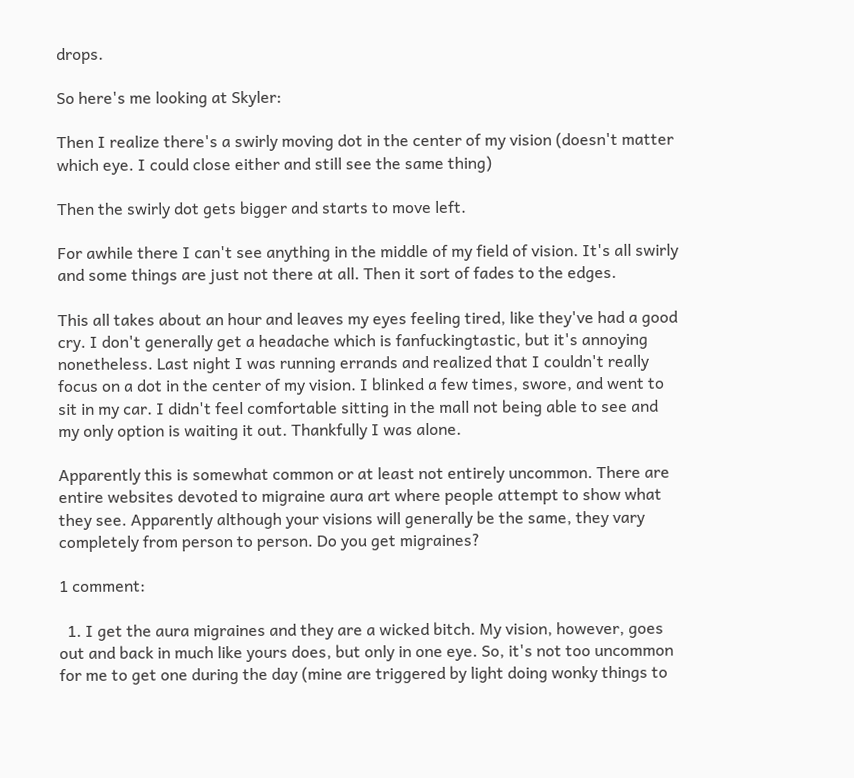drops.

So here's me looking at Skyler:

Then I realize there's a swirly moving dot in the center of my vision (doesn't matter which eye. I could close either and still see the same thing)

Then the swirly dot gets bigger and starts to move left.

For awhile there I can't see anything in the middle of my field of vision. It's all swirly and some things are just not there at all. Then it sort of fades to the edges.

This all takes about an hour and leaves my eyes feeling tired, like they've had a good cry. I don't generally get a headache which is fanfuckingtastic, but it's annoying nonetheless. Last night I was running errands and realized that I couldn't really focus on a dot in the center of my vision. I blinked a few times, swore, and went to sit in my car. I didn't feel comfortable sitting in the mall not being able to see and my only option is waiting it out. Thankfully I was alone.

Apparently this is somewhat common or at least not entirely uncommon. There are entire websites devoted to migraine aura art where people attempt to show what they see. Apparently although your visions will generally be the same, they vary completely from person to person. Do you get migraines?

1 comment:

  1. I get the aura migraines and they are a wicked bitch. My vision, however, goes out and back in much like yours does, but only in one eye. So, it's not too uncommon for me to get one during the day (mine are triggered by light doing wonky things to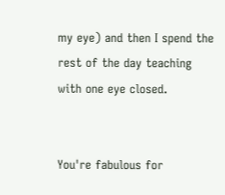my eye) and then I spend the rest of the day teaching with one eye closed.


You're fabulous for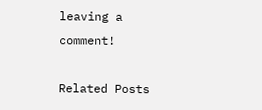leaving a comment!

Related Posts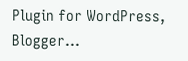Plugin for WordPress, Blogger...